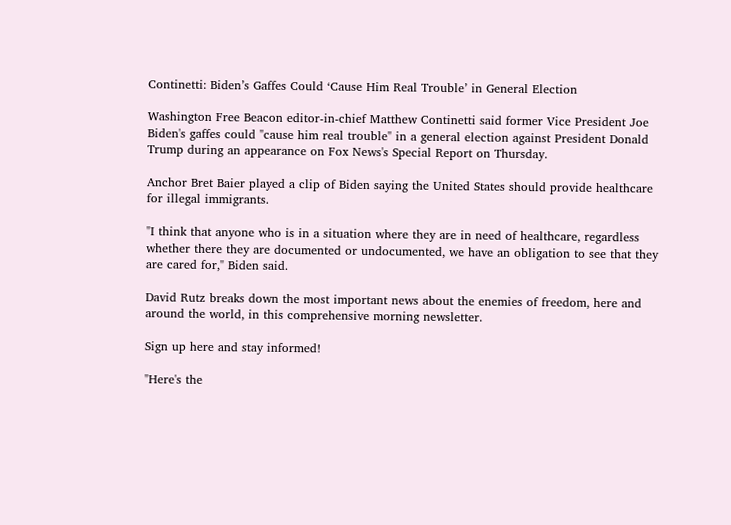Continetti: Biden’s Gaffes Could ‘Cause Him Real Trouble’ in General Election

Washington Free Beacon editor-in-chief Matthew Continetti said former Vice President Joe Biden's gaffes could "cause him real trouble" in a general election against President Donald Trump during an appearance on Fox News's Special Report on Thursday.

Anchor Bret Baier played a clip of Biden saying the United States should provide healthcare for illegal immigrants.

"I think that anyone who is in a situation where they are in need of healthcare, regardless whether there they are documented or undocumented, we have an obligation to see that they are cared for," Biden said.

David Rutz breaks down the most important news about the enemies of freedom, here and around the world, in this comprehensive morning newsletter.

Sign up here and stay informed!

"Here's the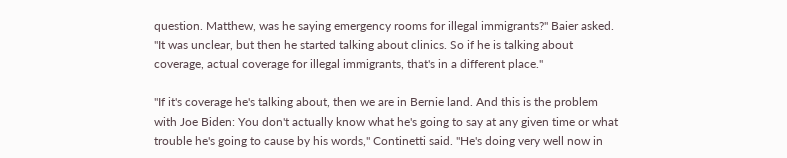question. Matthew, was he saying emergency rooms for illegal immigrants?" Baier asked. "It was unclear, but then he started talking about clinics. So if he is talking about coverage, actual coverage for illegal immigrants, that's in a different place."

"If it's coverage he's talking about, then we are in Bernie land. And this is the problem with Joe Biden: You don't actually know what he's going to say at any given time or what trouble he's going to cause by his words," Continetti said. "He's doing very well now in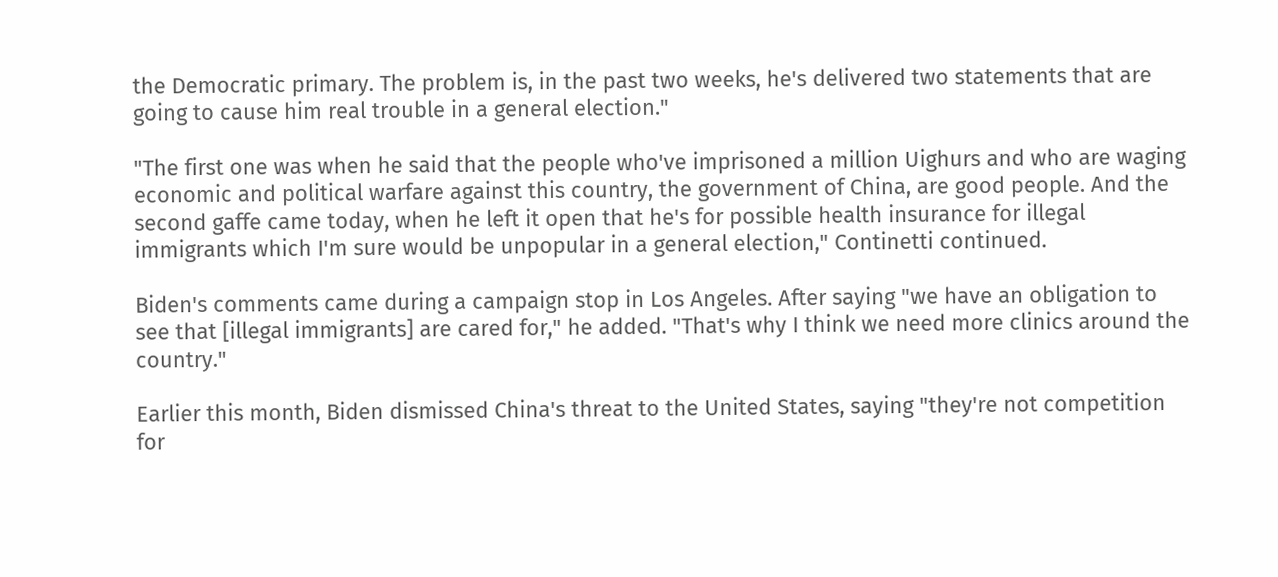the Democratic primary. The problem is, in the past two weeks, he's delivered two statements that are going to cause him real trouble in a general election."

"The first one was when he said that the people who've imprisoned a million Uighurs and who are waging economic and political warfare against this country, the government of China, are good people. And the second gaffe came today, when he left it open that he's for possible health insurance for illegal immigrants which I'm sure would be unpopular in a general election," Continetti continued.

Biden's comments came during a campaign stop in Los Angeles. After saying "we have an obligation to see that [illegal immigrants] are cared for," he added. "That's why I think we need more clinics around the country."

Earlier this month, Biden dismissed China's threat to the United States, saying "they're not competition for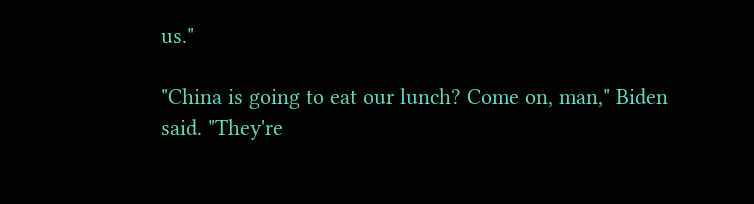us."

"China is going to eat our lunch? Come on, man," Biden said. "They're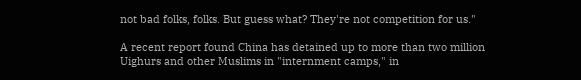not bad folks, folks. But guess what? They're not competition for us."

A recent report found China has detained up to more than two million Uighurs and other Muslims in "internment camps," in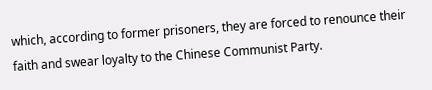which, according to former prisoners, they are forced to renounce their faith and swear loyalty to the Chinese Communist Party.